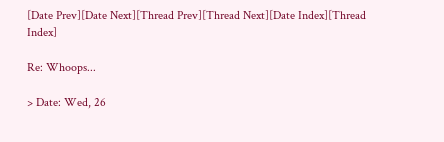[Date Prev][Date Next][Thread Prev][Thread Next][Date Index][Thread Index]

Re: Whoops...

> Date: Wed, 26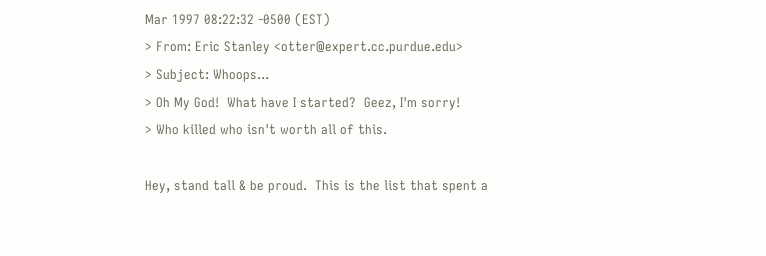Mar 1997 08:22:32 -0500 (EST)
> From: Eric Stanley <otter@expert.cc.purdue.edu>
> Subject: Whoops...
> Oh My God!  What have I started?  Geez, I'm sorry!
> Who killed who isn't worth all of this.

Hey, stand tall & be proud.  This is the list that spent a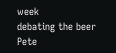week
debating the beer Pete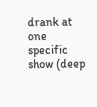drank at one specific show (deep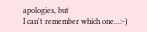apologies, but
I can't remember which one...:-)